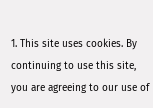1. This site uses cookies. By continuing to use this site, you are agreeing to our use of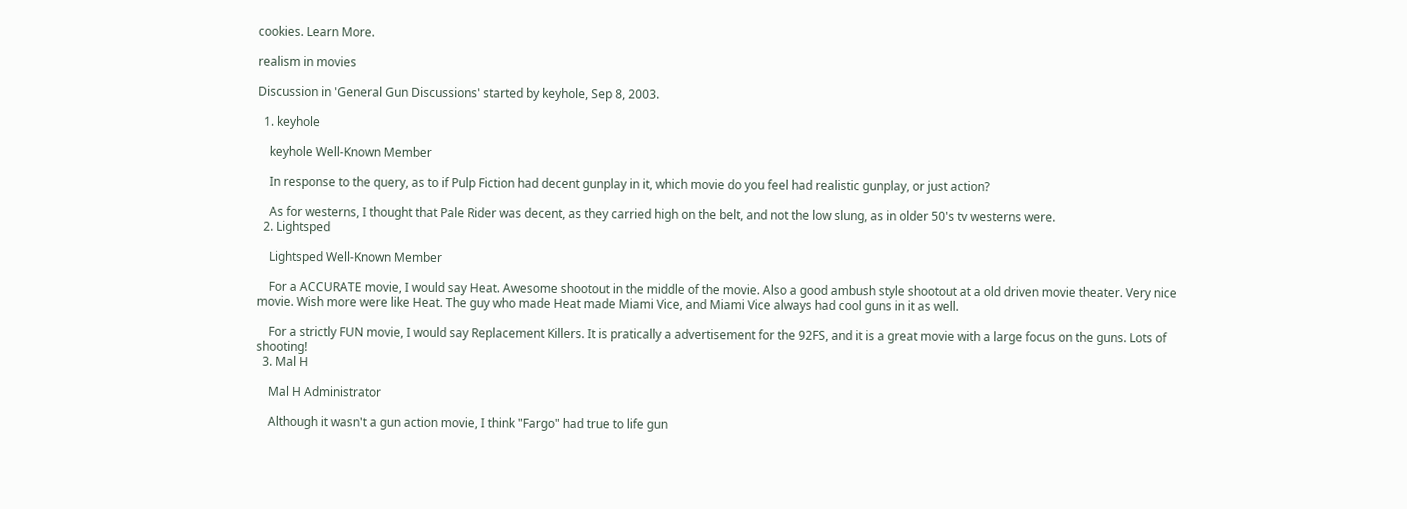cookies. Learn More.

realism in movies

Discussion in 'General Gun Discussions' started by keyhole, Sep 8, 2003.

  1. keyhole

    keyhole Well-Known Member

    In response to the query, as to if Pulp Fiction had decent gunplay in it, which movie do you feel had realistic gunplay, or just action?

    As for westerns, I thought that Pale Rider was decent, as they carried high on the belt, and not the low slung, as in older 50's tv westerns were.
  2. Lightsped

    Lightsped Well-Known Member

    For a ACCURATE movie, I would say Heat. Awesome shootout in the middle of the movie. Also a good ambush style shootout at a old driven movie theater. Very nice movie. Wish more were like Heat. The guy who made Heat made Miami Vice, and Miami Vice always had cool guns in it as well.

    For a strictly FUN movie, I would say Replacement Killers. It is pratically a advertisement for the 92FS, and it is a great movie with a large focus on the guns. Lots of shooting!
  3. Mal H

    Mal H Administrator

    Although it wasn't a gun action movie, I think "Fargo" had true to life gun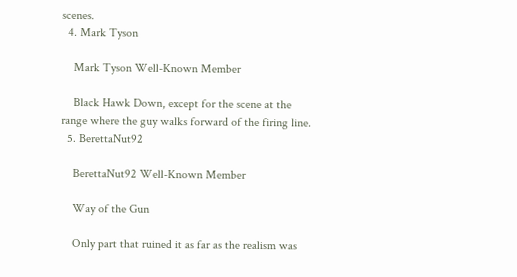scenes.
  4. Mark Tyson

    Mark Tyson Well-Known Member

    Black Hawk Down, except for the scene at the range where the guy walks forward of the firing line.
  5. BerettaNut92

    BerettaNut92 Well-Known Member

    Way of the Gun

    Only part that ruined it as far as the realism was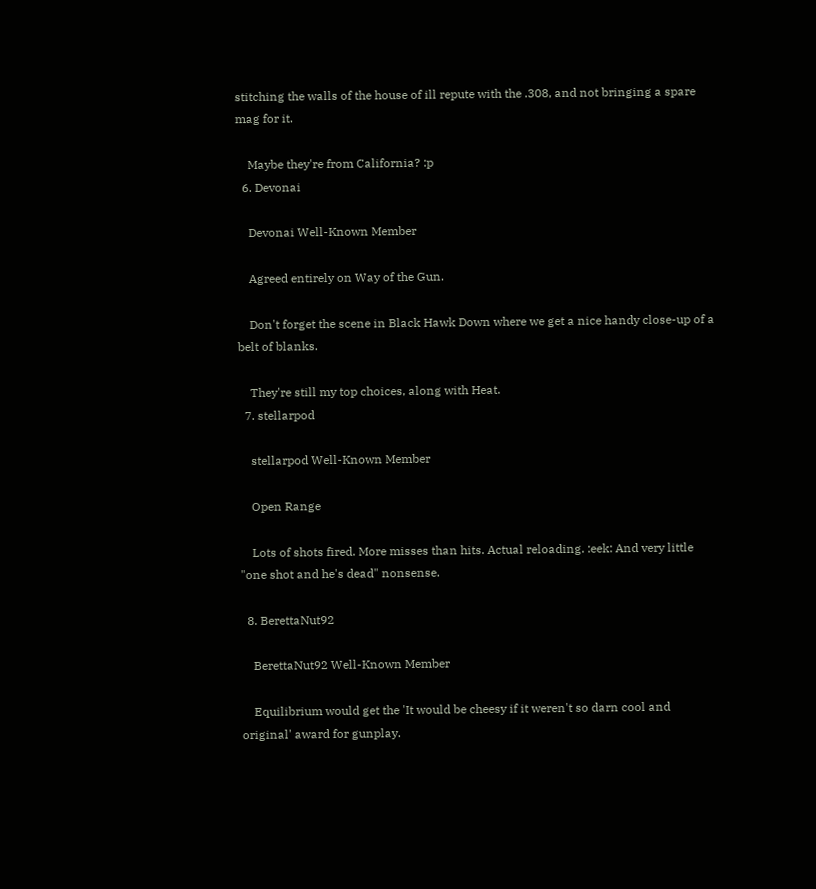stitching the walls of the house of ill repute with the .308, and not bringing a spare mag for it.

    Maybe they're from California? :p
  6. Devonai

    Devonai Well-Known Member

    Agreed entirely on Way of the Gun.

    Don't forget the scene in Black Hawk Down where we get a nice handy close-up of a belt of blanks.

    They're still my top choices, along with Heat.
  7. stellarpod

    stellarpod Well-Known Member

    Open Range

    Lots of shots fired. More misses than hits. Actual reloading. :eek: And very little "one shot and he's dead" nonsense.

  8. BerettaNut92

    BerettaNut92 Well-Known Member

    Equilibrium would get the 'It would be cheesy if it weren't so darn cool and original' award for gunplay.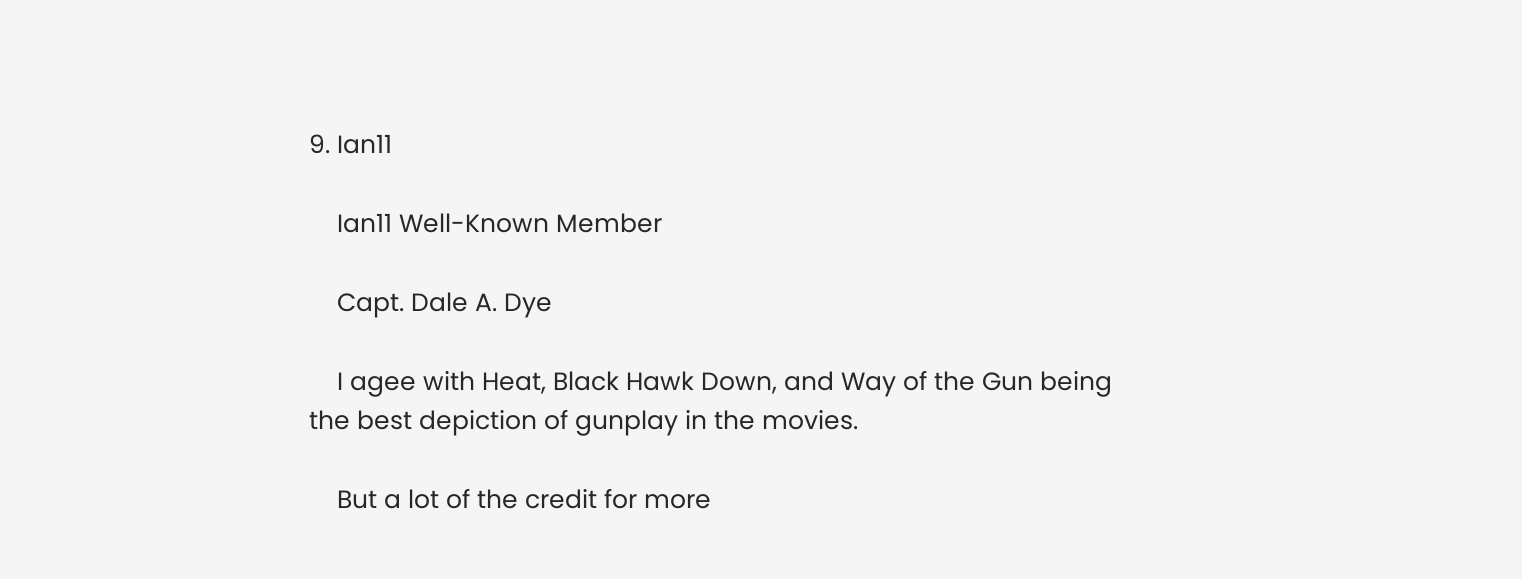9. Ian11

    Ian11 Well-Known Member

    Capt. Dale A. Dye

    I agee with Heat, Black Hawk Down, and Way of the Gun being the best depiction of gunplay in the movies.

    But a lot of the credit for more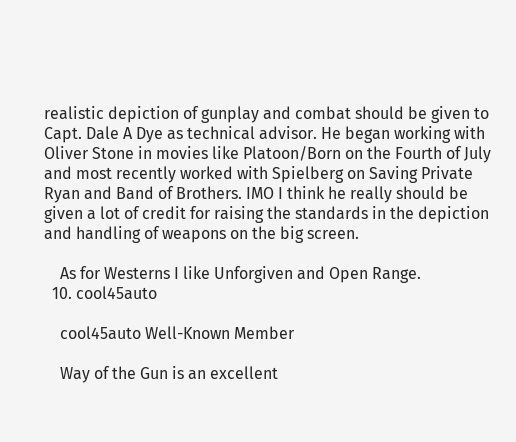realistic depiction of gunplay and combat should be given to Capt. Dale A Dye as technical advisor. He began working with Oliver Stone in movies like Platoon/Born on the Fourth of July and most recently worked with Spielberg on Saving Private Ryan and Band of Brothers. IMO I think he really should be given a lot of credit for raising the standards in the depiction and handling of weapons on the big screen.

    As for Westerns I like Unforgiven and Open Range.
  10. cool45auto

    cool45auto Well-Known Member

    Way of the Gun is an excellent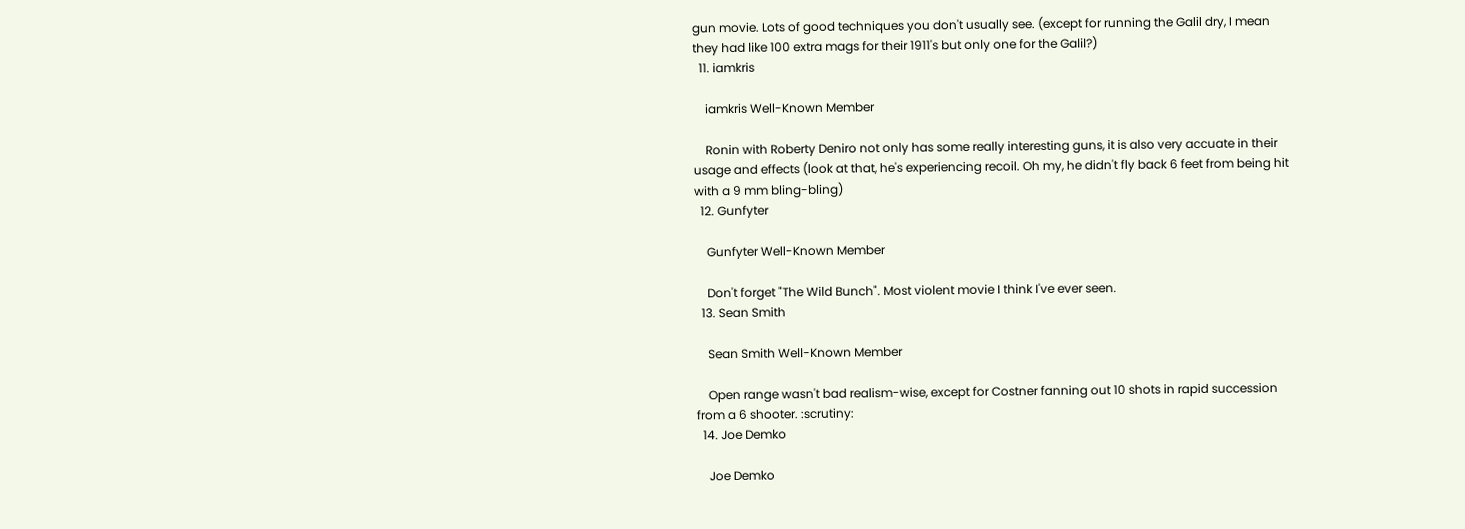gun movie. Lots of good techniques you don't usually see. (except for running the Galil dry, I mean they had like 100 extra mags for their 1911's but only one for the Galil?)
  11. iamkris

    iamkris Well-Known Member

    Ronin with Roberty Deniro not only has some really interesting guns, it is also very accuate in their usage and effects (look at that, he's experiencing recoil. Oh my, he didn't fly back 6 feet from being hit with a 9 mm bling-bling)
  12. Gunfyter

    Gunfyter Well-Known Member

    Don't forget "The Wild Bunch". Most violent movie I think I've ever seen.
  13. Sean Smith

    Sean Smith Well-Known Member

    Open range wasn't bad realism-wise, except for Costner fanning out 10 shots in rapid succession from a 6 shooter. :scrutiny:
  14. Joe Demko

    Joe Demko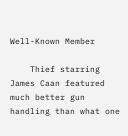Well-Known Member

    Thief starring James Caan featured much better gun handling than what one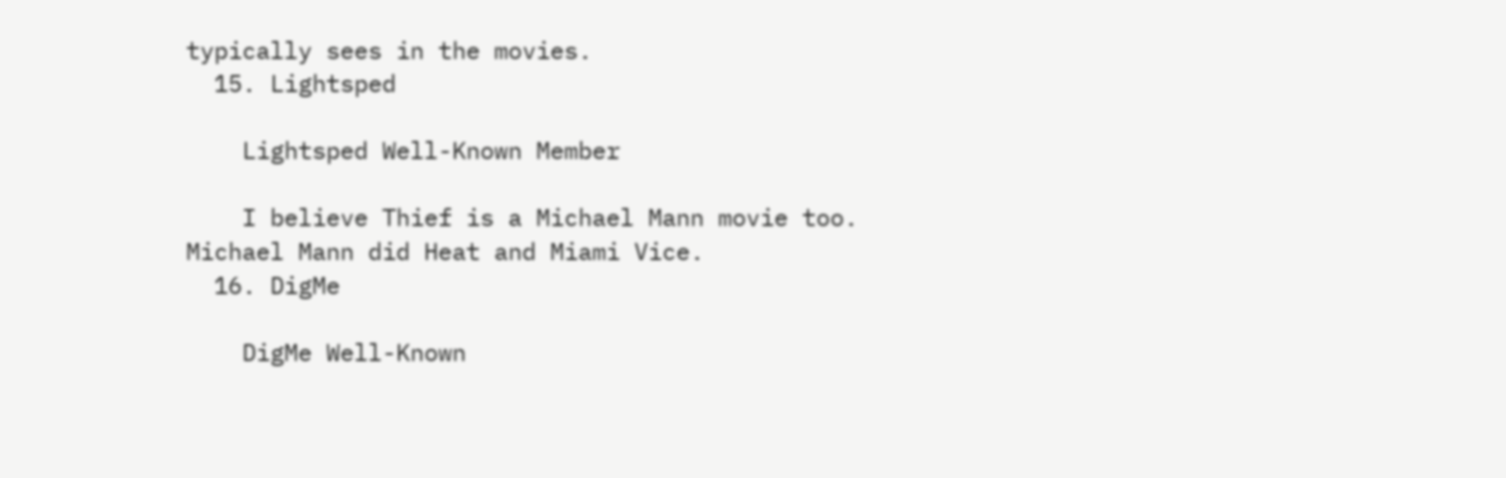typically sees in the movies.
  15. Lightsped

    Lightsped Well-Known Member

    I believe Thief is a Michael Mann movie too. Michael Mann did Heat and Miami Vice.
  16. DigMe

    DigMe Well-Known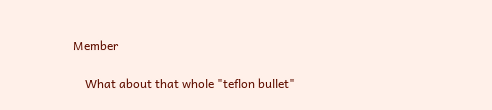Member

    What about that whole "teflon bullet"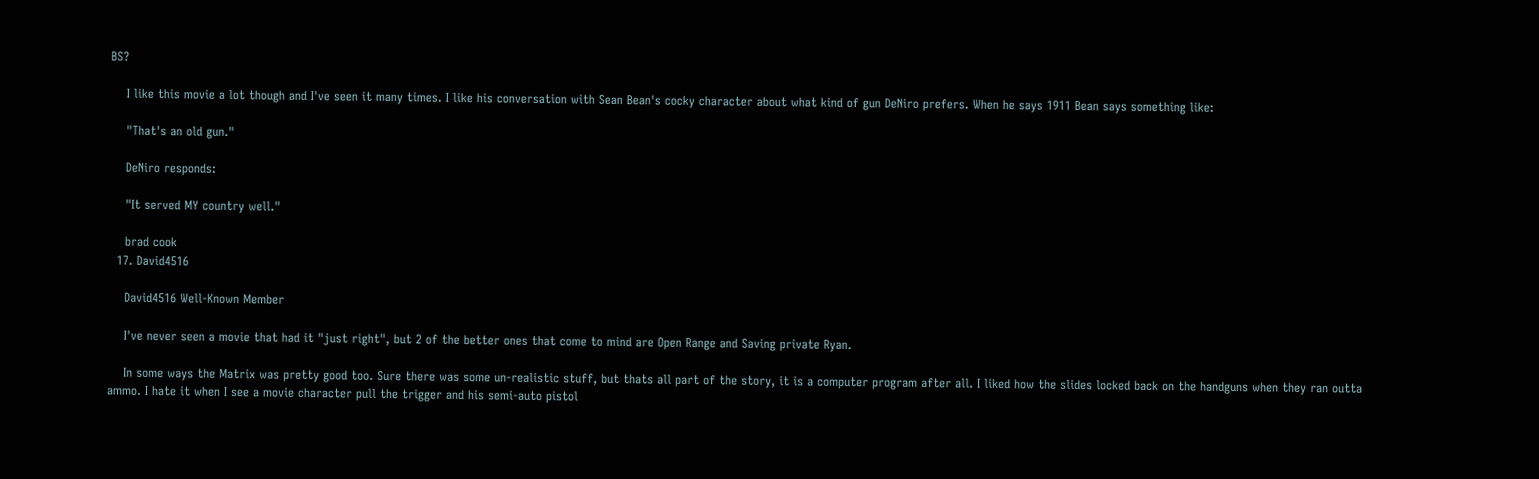BS?

    I like this movie a lot though and I've seen it many times. I like his conversation with Sean Bean's cocky character about what kind of gun DeNiro prefers. When he says 1911 Bean says something like:

    "That's an old gun."

    DeNiro responds:

    "It served MY country well."

    brad cook
  17. David4516

    David4516 Well-Known Member

    I've never seen a movie that had it "just right", but 2 of the better ones that come to mind are Open Range and Saving private Ryan.

    In some ways the Matrix was pretty good too. Sure there was some un-realistic stuff, but thats all part of the story, it is a computer program after all. I liked how the slides locked back on the handguns when they ran outta ammo. I hate it when I see a movie character pull the trigger and his semi-auto pistol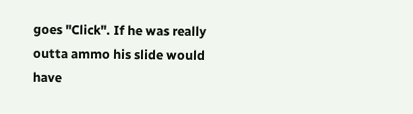goes "Click". If he was really outta ammo his slide would have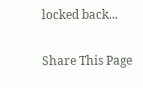locked back...

Share This Page